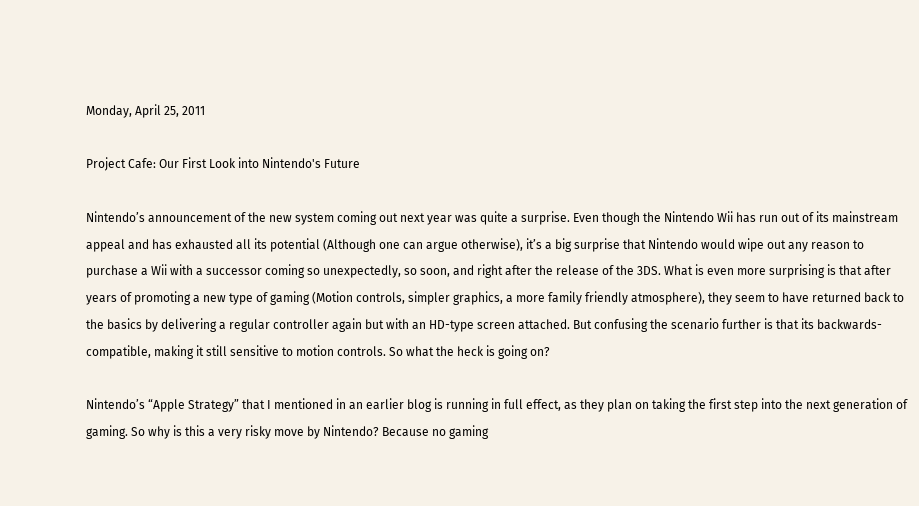Monday, April 25, 2011

Project Cafe: Our First Look into Nintendo's Future

Nintendo’s announcement of the new system coming out next year was quite a surprise. Even though the Nintendo Wii has run out of its mainstream appeal and has exhausted all its potential (Although one can argue otherwise), it’s a big surprise that Nintendo would wipe out any reason to purchase a Wii with a successor coming so unexpectedly, so soon, and right after the release of the 3DS. What is even more surprising is that after years of promoting a new type of gaming (Motion controls, simpler graphics, a more family friendly atmosphere), they seem to have returned back to the basics by delivering a regular controller again but with an HD-type screen attached. But confusing the scenario further is that its backwards-compatible, making it still sensitive to motion controls. So what the heck is going on?

Nintendo’s “Apple Strategy” that I mentioned in an earlier blog is running in full effect, as they plan on taking the first step into the next generation of gaming. So why is this a very risky move by Nintendo? Because no gaming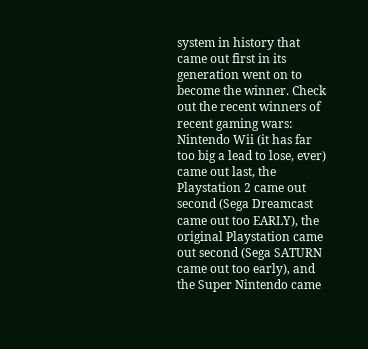system in history that came out first in its generation went on to become the winner. Check out the recent winners of recent gaming wars: Nintendo Wii (it has far too big a lead to lose, ever) came out last, the Playstation 2 came out second (Sega Dreamcast came out too EARLY), the original Playstation came out second (Sega SATURN came out too early), and the Super Nintendo came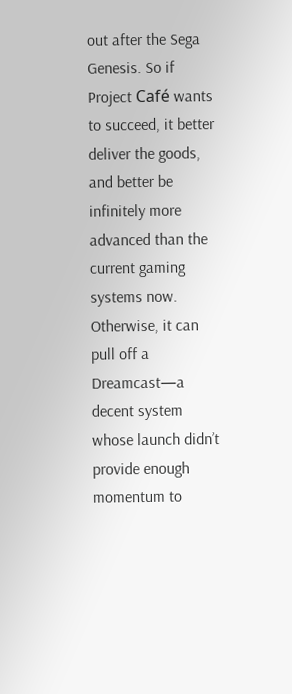out after the Sega Genesis. So if Project Café wants to succeed, it better deliver the goods, and better be infinitely more advanced than the current gaming systems now. Otherwise, it can pull off a Dreamcast—a decent system whose launch didn’t provide enough momentum to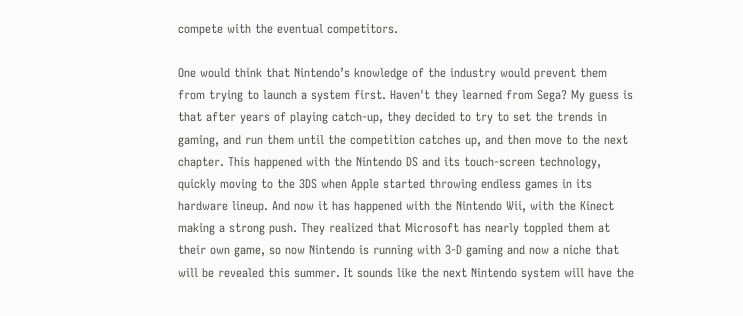compete with the eventual competitors.

One would think that Nintendo’s knowledge of the industry would prevent them from trying to launch a system first. Haven't they learned from Sega? My guess is that after years of playing catch-up, they decided to try to set the trends in gaming, and run them until the competition catches up, and then move to the next chapter. This happened with the Nintendo DS and its touch-screen technology, quickly moving to the 3DS when Apple started throwing endless games in its hardware lineup. And now it has happened with the Nintendo Wii, with the Kinect making a strong push. They realized that Microsoft has nearly toppled them at their own game, so now Nintendo is running with 3-D gaming and now a niche that will be revealed this summer. It sounds like the next Nintendo system will have the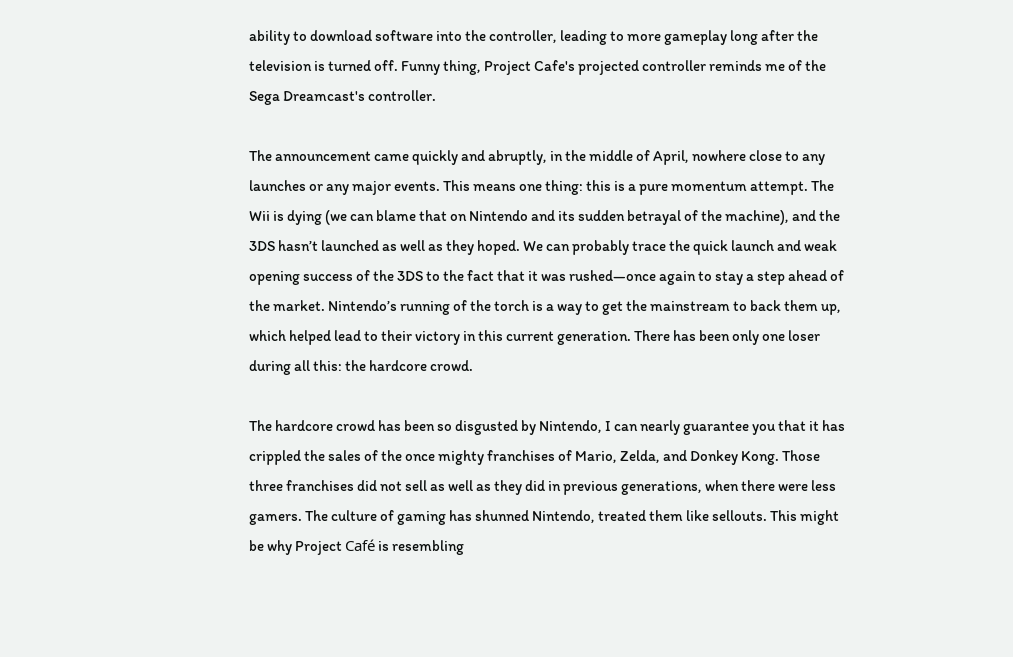ability to download software into the controller, leading to more gameplay long after the television is turned off. Funny thing, Project Cafe's projected controller reminds me of the Sega Dreamcast's controller.

The announcement came quickly and abruptly, in the middle of April, nowhere close to any launches or any major events. This means one thing: this is a pure momentum attempt. The Wii is dying (we can blame that on Nintendo and its sudden betrayal of the machine), and the 3DS hasn’t launched as well as they hoped. We can probably trace the quick launch and weak opening success of the 3DS to the fact that it was rushed—once again to stay a step ahead of the market. Nintendo’s running of the torch is a way to get the mainstream to back them up, which helped lead to their victory in this current generation. There has been only one loser during all this: the hardcore crowd.

The hardcore crowd has been so disgusted by Nintendo, I can nearly guarantee you that it has crippled the sales of the once mighty franchises of Mario, Zelda, and Donkey Kong. Those three franchises did not sell as well as they did in previous generations, when there were less gamers. The culture of gaming has shunned Nintendo, treated them like sellouts. This might be why Project Café is resembling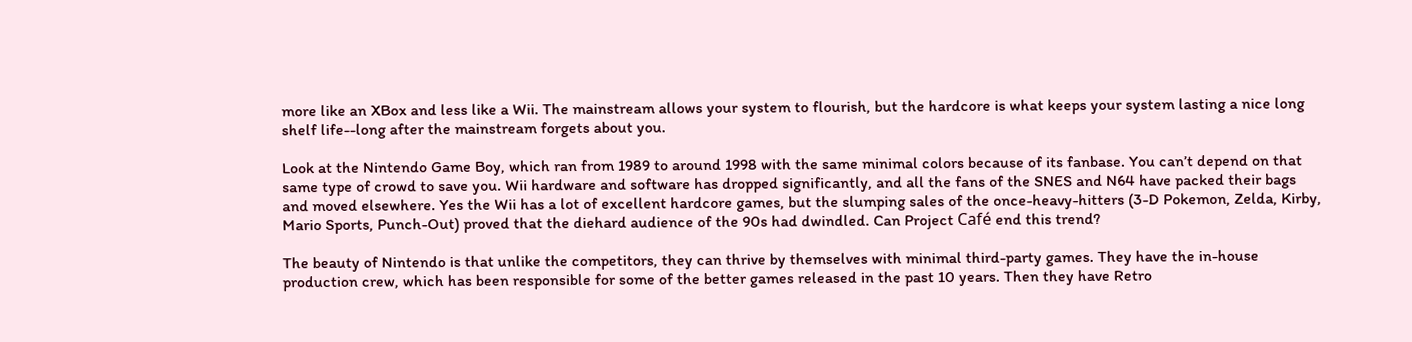more like an XBox and less like a Wii. The mainstream allows your system to flourish, but the hardcore is what keeps your system lasting a nice long shelf life--long after the mainstream forgets about you.

Look at the Nintendo Game Boy, which ran from 1989 to around 1998 with the same minimal colors because of its fanbase. You can’t depend on that same type of crowd to save you. Wii hardware and software has dropped significantly, and all the fans of the SNES and N64 have packed their bags and moved elsewhere. Yes the Wii has a lot of excellent hardcore games, but the slumping sales of the once-heavy-hitters (3-D Pokemon, Zelda, Kirby, Mario Sports, Punch-Out) proved that the diehard audience of the 90s had dwindled. Can Project Café end this trend?

The beauty of Nintendo is that unlike the competitors, they can thrive by themselves with minimal third-party games. They have the in-house production crew, which has been responsible for some of the better games released in the past 10 years. Then they have Retro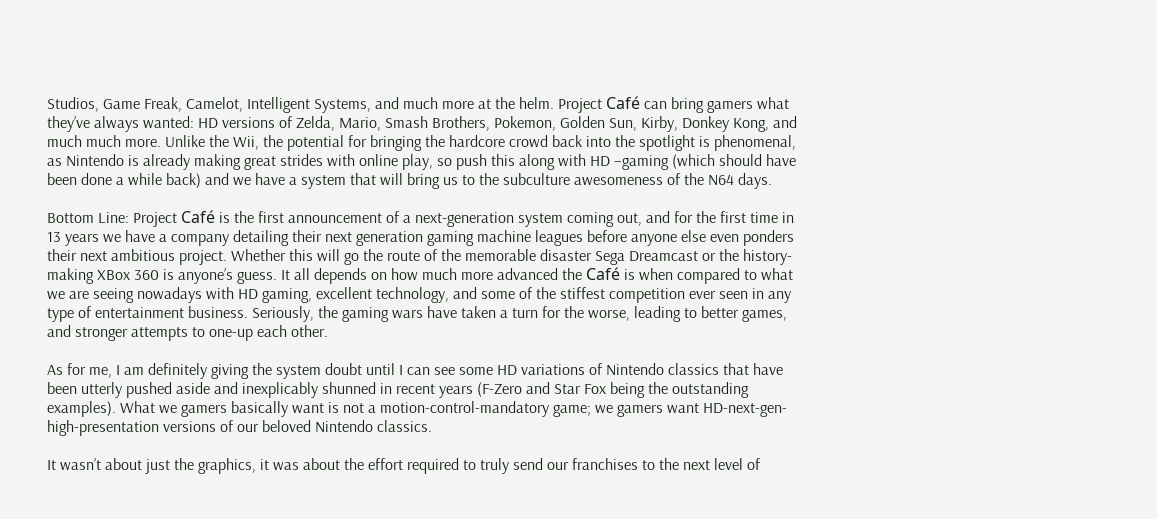Studios, Game Freak, Camelot, Intelligent Systems, and much more at the helm. Project Café can bring gamers what they’ve always wanted: HD versions of Zelda, Mario, Smash Brothers, Pokemon, Golden Sun, Kirby, Donkey Kong, and much much more. Unlike the Wii, the potential for bringing the hardcore crowd back into the spotlight is phenomenal, as Nintendo is already making great strides with online play, so push this along with HD –gaming (which should have been done a while back) and we have a system that will bring us to the subculture awesomeness of the N64 days.

Bottom Line: Project Café is the first announcement of a next-generation system coming out, and for the first time in 13 years we have a company detailing their next generation gaming machine leagues before anyone else even ponders their next ambitious project. Whether this will go the route of the memorable disaster Sega Dreamcast or the history-making XBox 360 is anyone’s guess. It all depends on how much more advanced the Café is when compared to what we are seeing nowadays with HD gaming, excellent technology, and some of the stiffest competition ever seen in any type of entertainment business. Seriously, the gaming wars have taken a turn for the worse, leading to better games, and stronger attempts to one-up each other.

As for me, I am definitely giving the system doubt until I can see some HD variations of Nintendo classics that have been utterly pushed aside and inexplicably shunned in recent years (F-Zero and Star Fox being the outstanding examples). What we gamers basically want is not a motion-control-mandatory game; we gamers want HD-next-gen-high-presentation versions of our beloved Nintendo classics.

It wasn’t about just the graphics, it was about the effort required to truly send our franchises to the next level of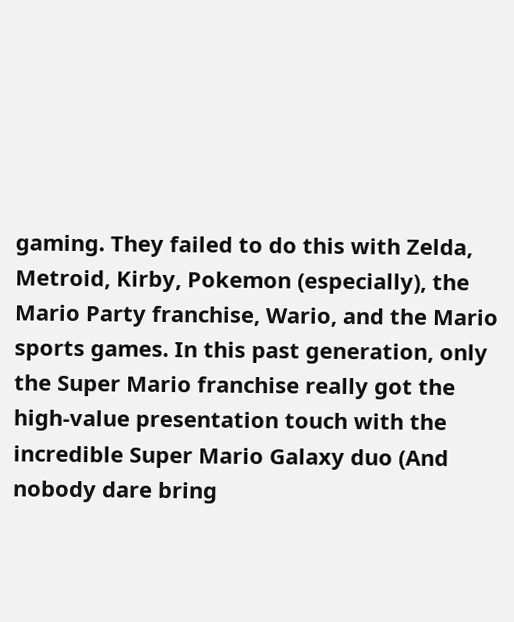gaming. They failed to do this with Zelda, Metroid, Kirby, Pokemon (especially), the Mario Party franchise, Wario, and the Mario sports games. In this past generation, only the Super Mario franchise really got the high-value presentation touch with the incredible Super Mario Galaxy duo (And nobody dare bring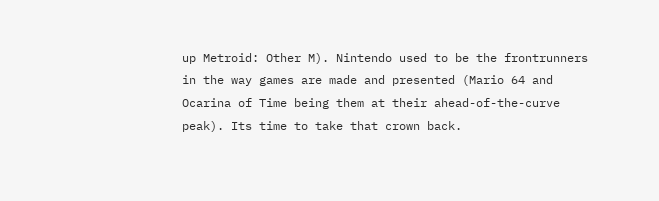up Metroid: Other M). Nintendo used to be the frontrunners in the way games are made and presented (Mario 64 and Ocarina of Time being them at their ahead-of-the-curve peak). Its time to take that crown back.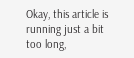Okay, this article is running just a bit too long,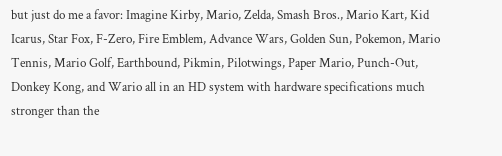but just do me a favor: Imagine Kirby, Mario, Zelda, Smash Bros., Mario Kart, Kid Icarus, Star Fox, F-Zero, Fire Emblem, Advance Wars, Golden Sun, Pokemon, Mario Tennis, Mario Golf, Earthbound, Pikmin, Pilotwings, Paper Mario, Punch-Out, Donkey Kong, and Wario all in an HD system with hardware specifications much stronger than the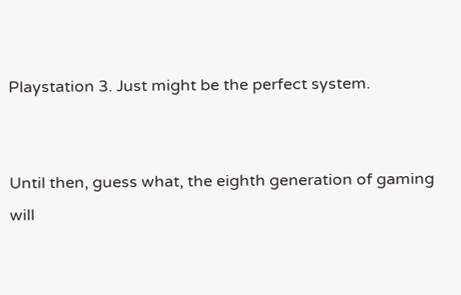Playstation 3. Just might be the perfect system.


Until then, guess what, the eighth generation of gaming will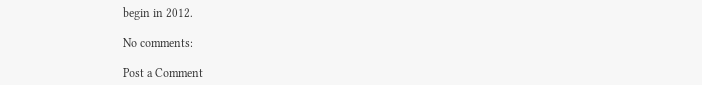begin in 2012.

No comments:

Post a Comment